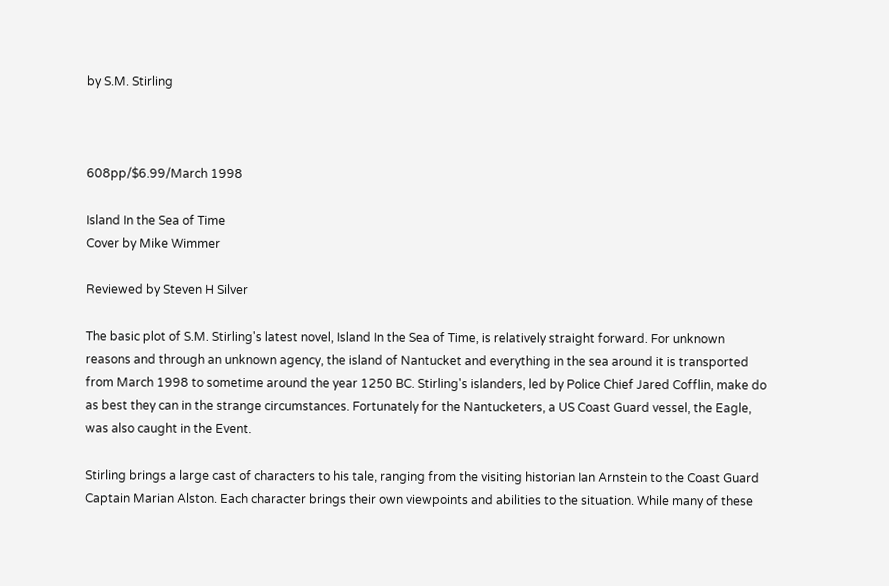by S.M. Stirling



608pp/$6.99/March 1998

Island In the Sea of Time
Cover by Mike Wimmer

Reviewed by Steven H Silver

The basic plot of S.M. Stirling's latest novel, Island In the Sea of Time, is relatively straight forward. For unknown reasons and through an unknown agency, the island of Nantucket and everything in the sea around it is transported from March 1998 to sometime around the year 1250 BC. Stirling's islanders, led by Police Chief Jared Cofflin, make do as best they can in the strange circumstances. Fortunately for the Nantucketers, a US Coast Guard vessel, the Eagle, was also caught in the Event.

Stirling brings a large cast of characters to his tale, ranging from the visiting historian Ian Arnstein to the Coast Guard Captain Marian Alston. Each character brings their own viewpoints and abilities to the situation. While many of these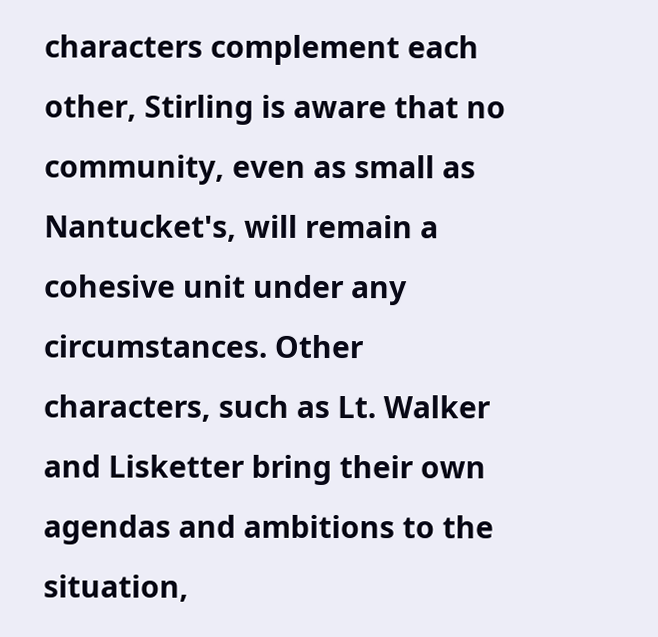characters complement each other, Stirling is aware that no community, even as small as Nantucket's, will remain a cohesive unit under any circumstances. Other characters, such as Lt. Walker and Lisketter bring their own agendas and ambitions to the situation,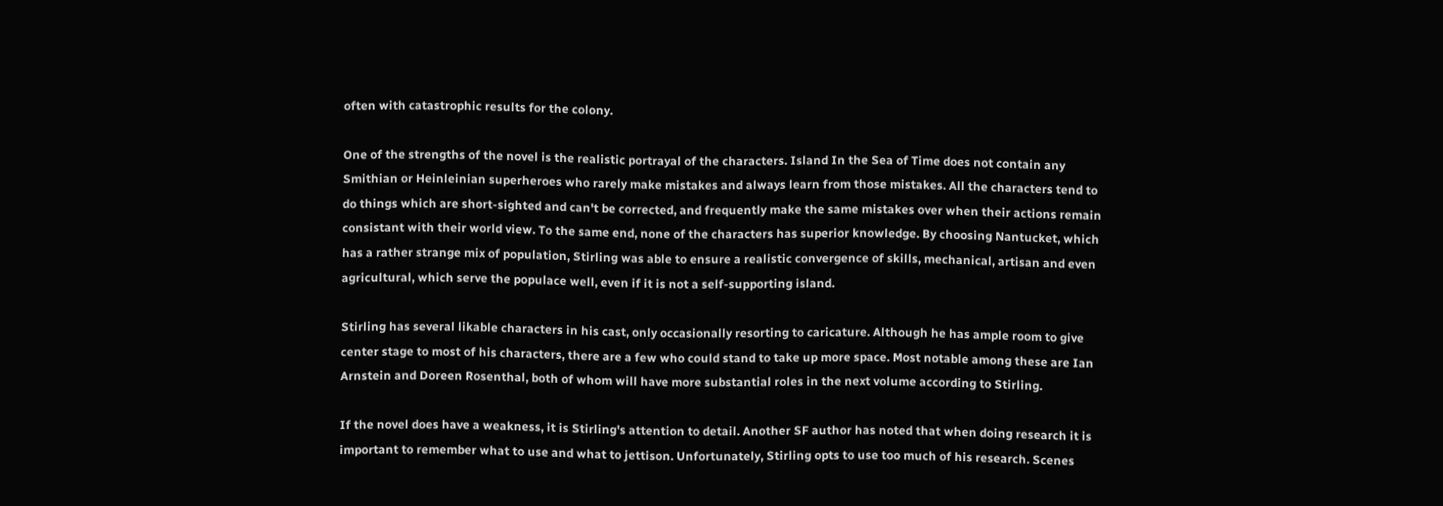often with catastrophic results for the colony.

One of the strengths of the novel is the realistic portrayal of the characters. Island In the Sea of Time does not contain any Smithian or Heinleinian superheroes who rarely make mistakes and always learn from those mistakes. All the characters tend to do things which are short-sighted and can't be corrected, and frequently make the same mistakes over when their actions remain consistant with their world view. To the same end, none of the characters has superior knowledge. By choosing Nantucket, which has a rather strange mix of population, Stirling was able to ensure a realistic convergence of skills, mechanical, artisan and even agricultural, which serve the populace well, even if it is not a self-supporting island.

Stirling has several likable characters in his cast, only occasionally resorting to caricature. Although he has ample room to give center stage to most of his characters, there are a few who could stand to take up more space. Most notable among these are Ian Arnstein and Doreen Rosenthal, both of whom will have more substantial roles in the next volume according to Stirling.

If the novel does have a weakness, it is Stirling's attention to detail. Another SF author has noted that when doing research it is important to remember what to use and what to jettison. Unfortunately, Stirling opts to use too much of his research. Scenes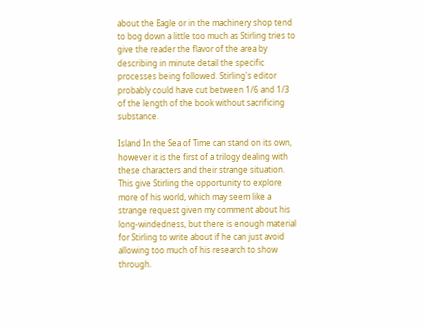about the Eagle or in the machinery shop tend to bog down a little too much as Stirling tries to give the reader the flavor of the area by describing in minute detail the specific processes being followed. Stirling's editor probably could have cut between 1/6 and 1/3 of the length of the book without sacrificing substance.

Island In the Sea of Time can stand on its own, however it is the first of a trilogy dealing with these characters and their strange situation. This give Stirling the opportunity to explore more of his world, which may seem like a strange request given my comment about his long-windedness, but there is enough material for Stirling to write about if he can just avoid allowing too much of his research to show through.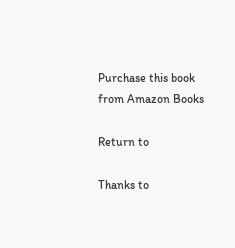Purchase this book from Amazon Books

Return to

Thanks to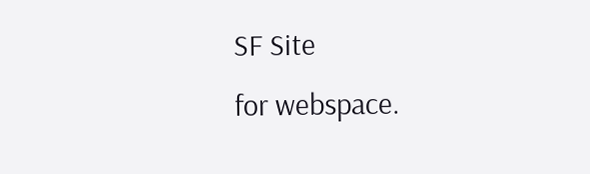SF Site
for webspace.